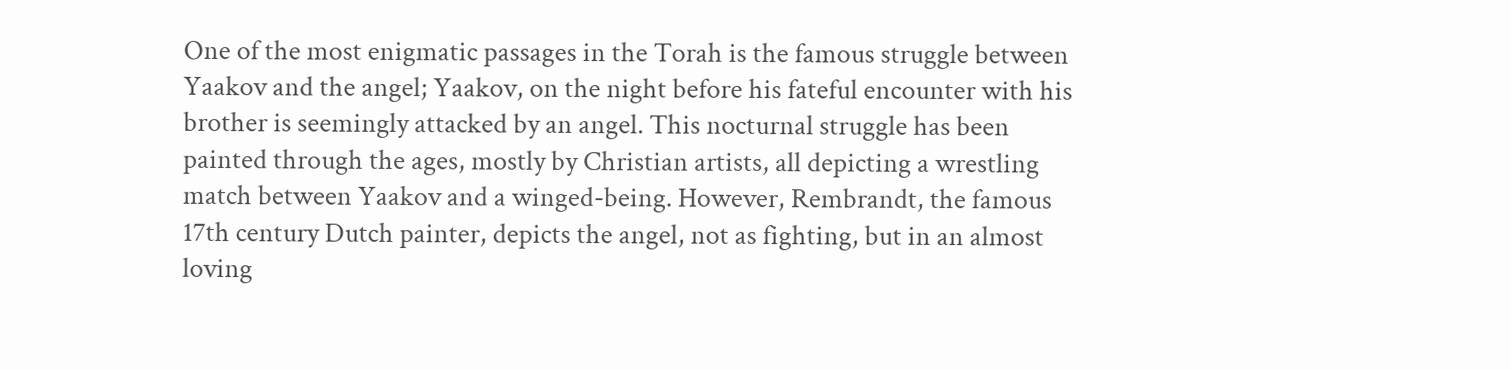One of the most enigmatic passages in the Torah is the famous struggle between Yaakov and the angel; Yaakov, on the night before his fateful encounter with his brother is seemingly attacked by an angel. This nocturnal struggle has been painted through the ages, mostly by Christian artists, all depicting a wrestling match between Yaakov and a winged-being. However, Rembrandt, the famous 17th century Dutch painter, depicts the angel, not as fighting, but in an almost loving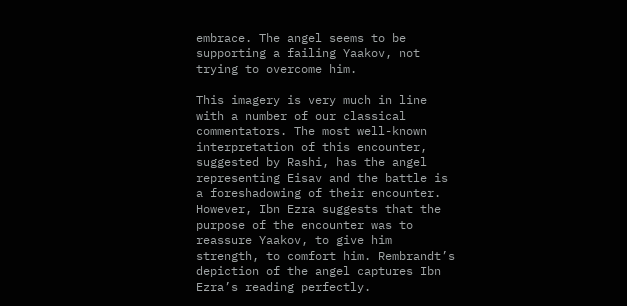embrace. The angel seems to be supporting a failing Yaakov, not trying to overcome him.

This imagery is very much in line with a number of our classical commentators. The most well-known interpretation of this encounter, suggested by Rashi, has the angel representing Eisav and the battle is a foreshadowing of their encounter. However, Ibn Ezra suggests that the purpose of the encounter was to reassure Yaakov, to give him strength, to comfort him. Rembrandt’s depiction of the angel captures Ibn Ezra’s reading perfectly.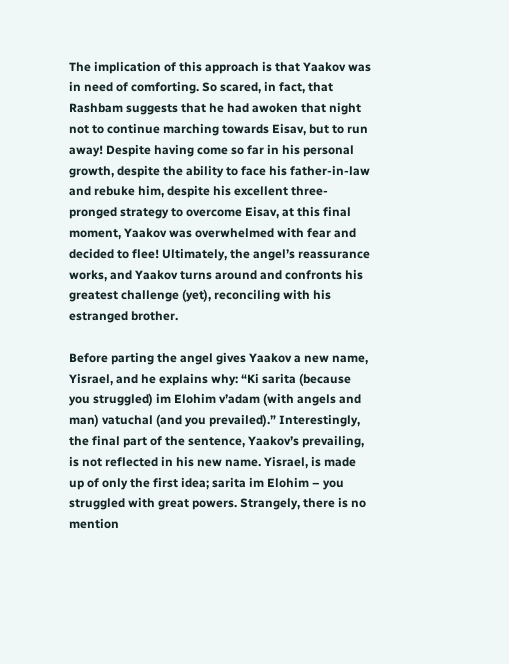The implication of this approach is that Yaakov was in need of comforting. So scared, in fact, that Rashbam suggests that he had awoken that night not to continue marching towards Eisav, but to run away! Despite having come so far in his personal growth, despite the ability to face his father-in-law and rebuke him, despite his excellent three-pronged strategy to overcome Eisav, at this final moment, Yaakov was overwhelmed with fear and decided to flee! Ultimately, the angel’s reassurance works, and Yaakov turns around and confronts his greatest challenge (yet), reconciling with his estranged brother.

Before parting the angel gives Yaakov a new name, Yisrael, and he explains why: “Ki sarita (because you struggled) im Elohim v’adam (with angels and man) vatuchal (and you prevailed).” Interestingly, the final part of the sentence, Yaakov’s prevailing, is not reflected in his new name. Yisrael, is made up of only the first idea; sarita im Elohim – you struggled with great powers. Strangely, there is no mention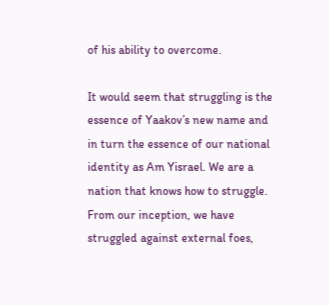of his ability to overcome.

It would seem that struggling is the essence of Yaakov’s new name and in turn the essence of our national identity as Am Yisrael. We are a nation that knows how to struggle. From our inception, we have struggled against external foes,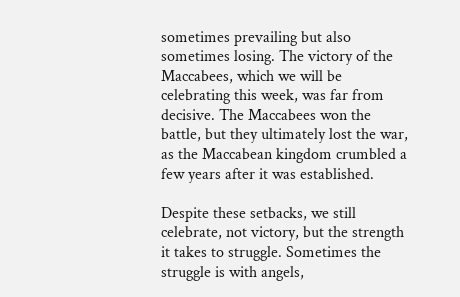sometimes prevailing but also sometimes losing. The victory of the Maccabees, which we will be celebrating this week, was far from decisive. The Maccabees won the battle, but they ultimately lost the war, as the Maccabean kingdom crumbled a few years after it was established.

Despite these setbacks, we still celebrate, not victory, but the strength it takes to struggle. Sometimes the struggle is with angels,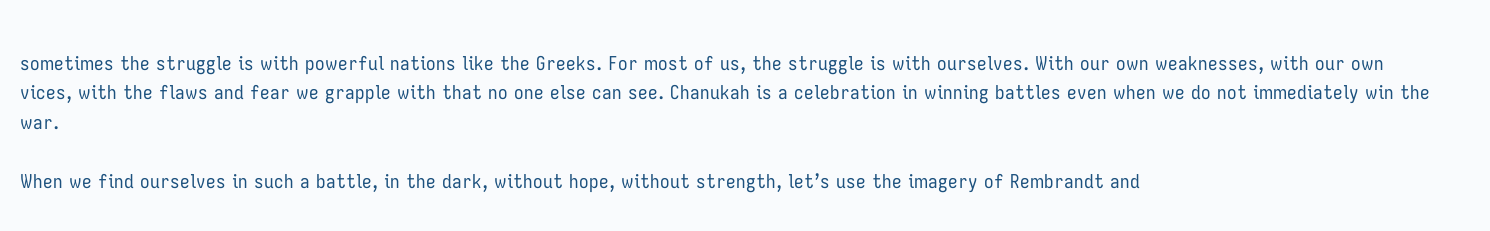sometimes the struggle is with powerful nations like the Greeks. For most of us, the struggle is with ourselves. With our own weaknesses, with our own vices, with the flaws and fear we grapple with that no one else can see. Chanukah is a celebration in winning battles even when we do not immediately win the war.

When we find ourselves in such a battle, in the dark, without hope, without strength, let’s use the imagery of Rembrandt and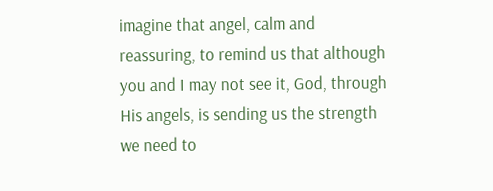imagine that angel, calm and reassuring, to remind us that although you and I may not see it, God, through His angels, is sending us the strength we need to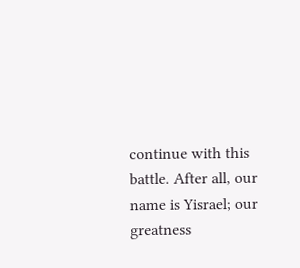continue with this battle. After all, our name is Yisrael; our greatness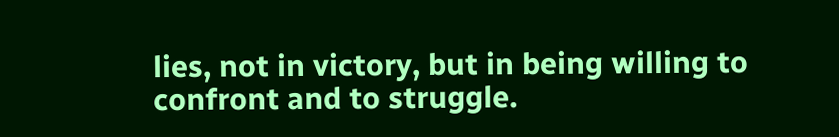lies, not in victory, but in being willing to confront and to struggle.